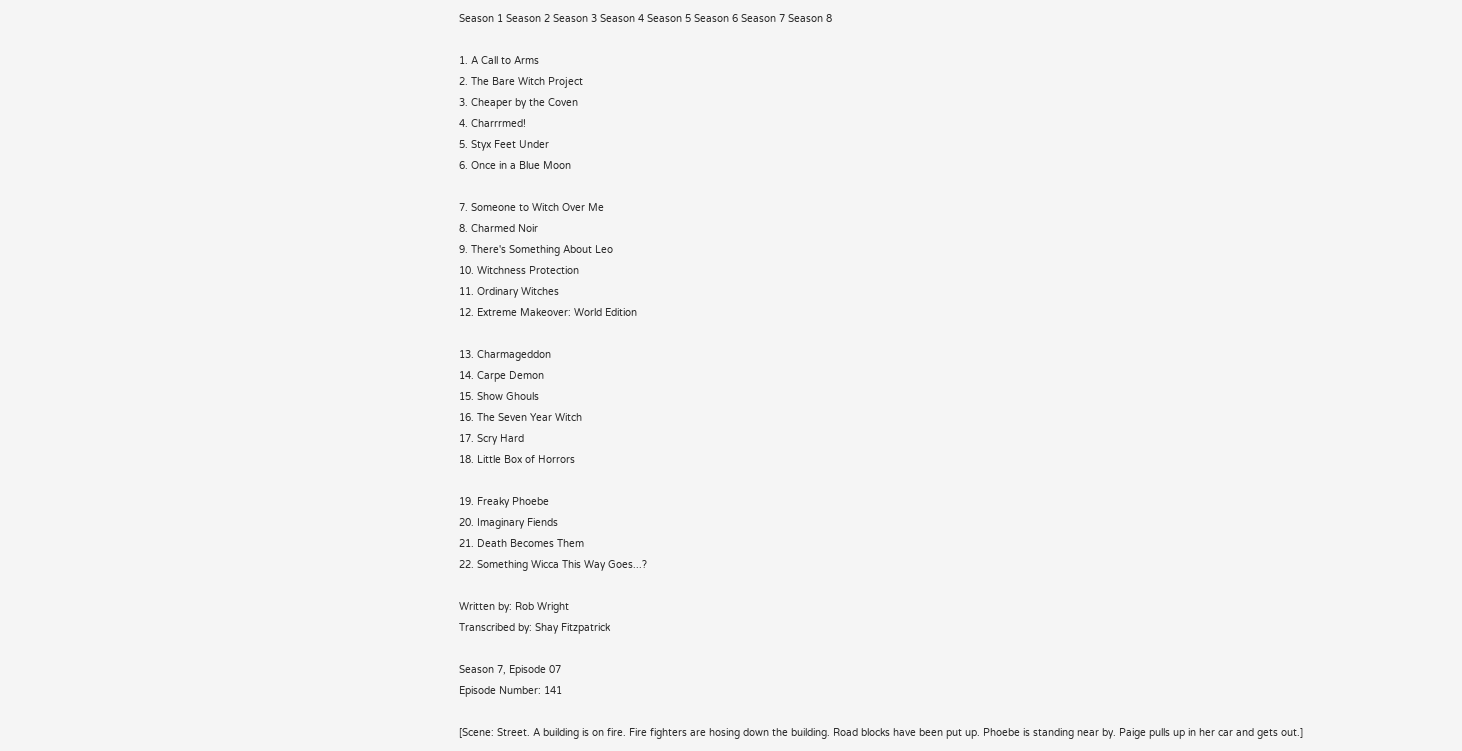Season 1 Season 2 Season 3 Season 4 Season 5 Season 6 Season 7 Season 8

1. A Call to Arms
2. The Bare Witch Project
3. Cheaper by the Coven
4. Charrrmed!
5. Styx Feet Under
6. Once in a Blue Moon

7. Someone to Witch Over Me
8. Charmed Noir
9. There's Something About Leo
10. Witchness Protection
11. Ordinary Witches
12. Extreme Makeover: World Edition

13. Charmageddon
14. Carpe Demon
15. Show Ghouls
16. The Seven Year Witch
17. Scry Hard
18. Little Box of Horrors

19. Freaky Phoebe
20. Imaginary Fiends
21. Death Becomes Them
22. Something Wicca This Way Goes...?

Written by: Rob Wright
Transcribed by: Shay Fitzpatrick

Season 7, Episode 07
Episode Number: 141

[Scene: Street. A building is on fire. Fire fighters are hosing down the building. Road blocks have been put up. Phoebe is standing near by. Paige pulls up in her car and gets out.]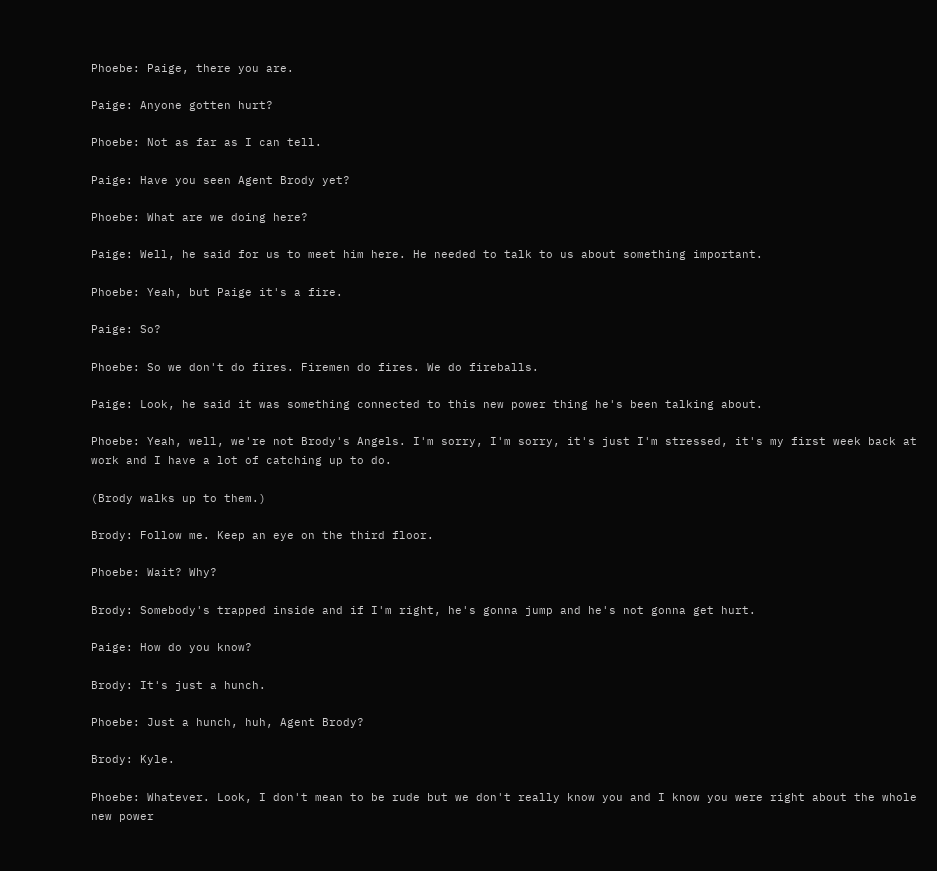Phoebe: Paige, there you are.

Paige: Anyone gotten hurt?

Phoebe: Not as far as I can tell.

Paige: Have you seen Agent Brody yet?

Phoebe: What are we doing here?

Paige: Well, he said for us to meet him here. He needed to talk to us about something important.

Phoebe: Yeah, but Paige it's a fire.

Paige: So?

Phoebe: So we don't do fires. Firemen do fires. We do fireballs.

Paige: Look, he said it was something connected to this new power thing he's been talking about.

Phoebe: Yeah, well, we're not Brody's Angels. I'm sorry, I'm sorry, it's just I'm stressed, it's my first week back at work and I have a lot of catching up to do.

(Brody walks up to them.)

Brody: Follow me. Keep an eye on the third floor.

Phoebe: Wait? Why?

Brody: Somebody's trapped inside and if I'm right, he's gonna jump and he's not gonna get hurt.

Paige: How do you know?

Brody: It's just a hunch.

Phoebe: Just a hunch, huh, Agent Brody?

Brody: Kyle.

Phoebe: Whatever. Look, I don't mean to be rude but we don't really know you and I know you were right about the whole new power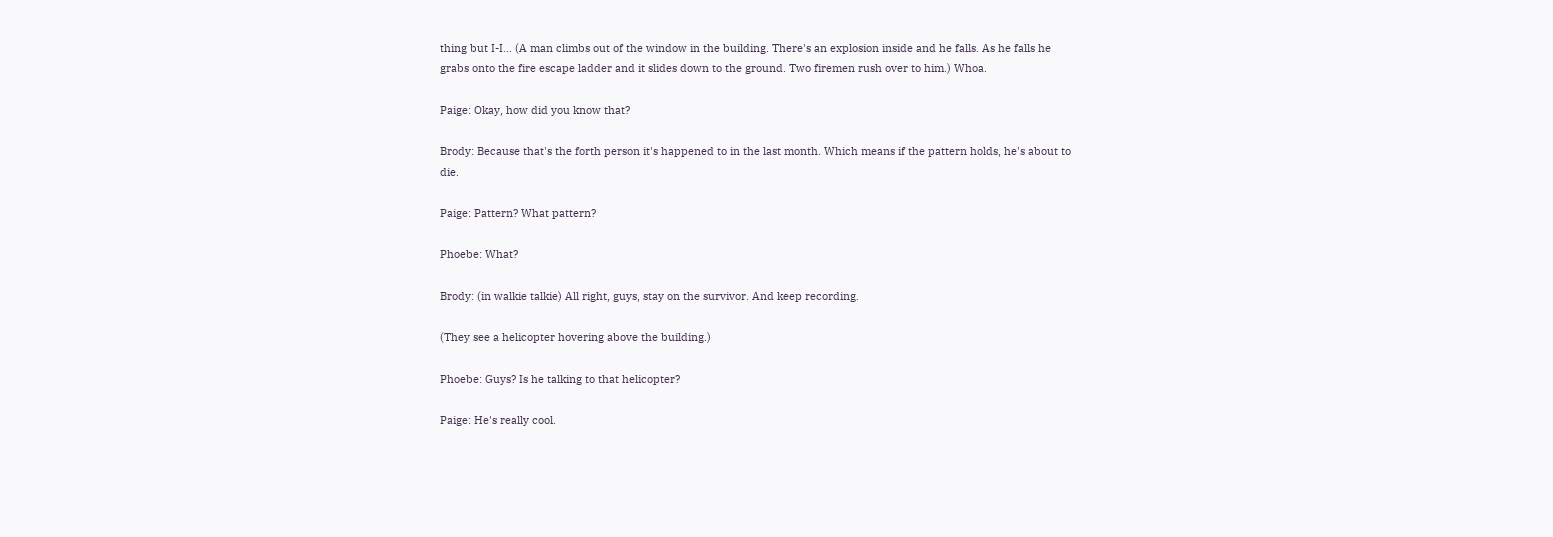thing but I-I... (A man climbs out of the window in the building. There's an explosion inside and he falls. As he falls he grabs onto the fire escape ladder and it slides down to the ground. Two firemen rush over to him.) Whoa.

Paige: Okay, how did you know that?

Brody: Because that's the forth person it's happened to in the last month. Which means if the pattern holds, he's about to die.

Paige: Pattern? What pattern?

Phoebe: What?

Brody: (in walkie talkie) All right, guys, stay on the survivor. And keep recording.

(They see a helicopter hovering above the building.)

Phoebe: Guys? Is he talking to that helicopter?

Paige: He's really cool.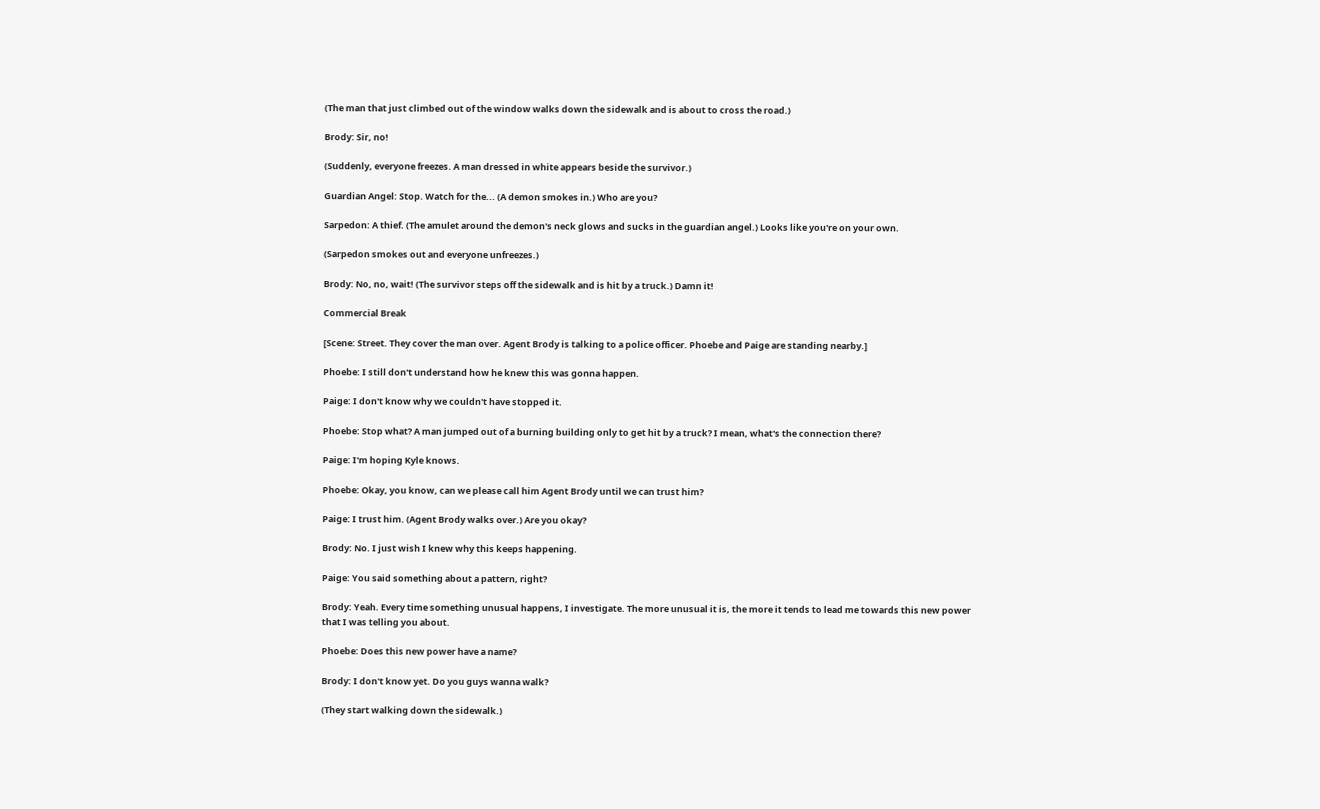(The man that just climbed out of the window walks down the sidewalk and is about to cross the road.)

Brody: Sir, no!

(Suddenly, everyone freezes. A man dressed in white appears beside the survivor.)

Guardian Angel: Stop. Watch for the... (A demon smokes in.) Who are you?

Sarpedon: A thief. (The amulet around the demon's neck glows and sucks in the guardian angel.) Looks like you're on your own.

(Sarpedon smokes out and everyone unfreezes.)

Brody: No, no, wait! (The survivor steps off the sidewalk and is hit by a truck.) Damn it!

Commercial Break

[Scene: Street. They cover the man over. Agent Brody is talking to a police officer. Phoebe and Paige are standing nearby.]

Phoebe: I still don't understand how he knew this was gonna happen.

Paige: I don't know why we couldn't have stopped it.

Phoebe: Stop what? A man jumped out of a burning building only to get hit by a truck? I mean, what's the connection there?

Paige: I'm hoping Kyle knows.

Phoebe: Okay, you know, can we please call him Agent Brody until we can trust him?

Paige: I trust him. (Agent Brody walks over.) Are you okay?

Brody: No. I just wish I knew why this keeps happening.

Paige: You said something about a pattern, right?

Brody: Yeah. Every time something unusual happens, I investigate. The more unusual it is, the more it tends to lead me towards this new power that I was telling you about.

Phoebe: Does this new power have a name?

Brody: I don't know yet. Do you guys wanna walk?

(They start walking down the sidewalk.)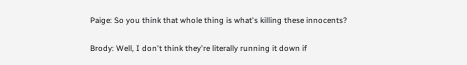Paige: So you think that whole thing is what's killing these innocents?

Brody: Well, I don't think they're literally running it down if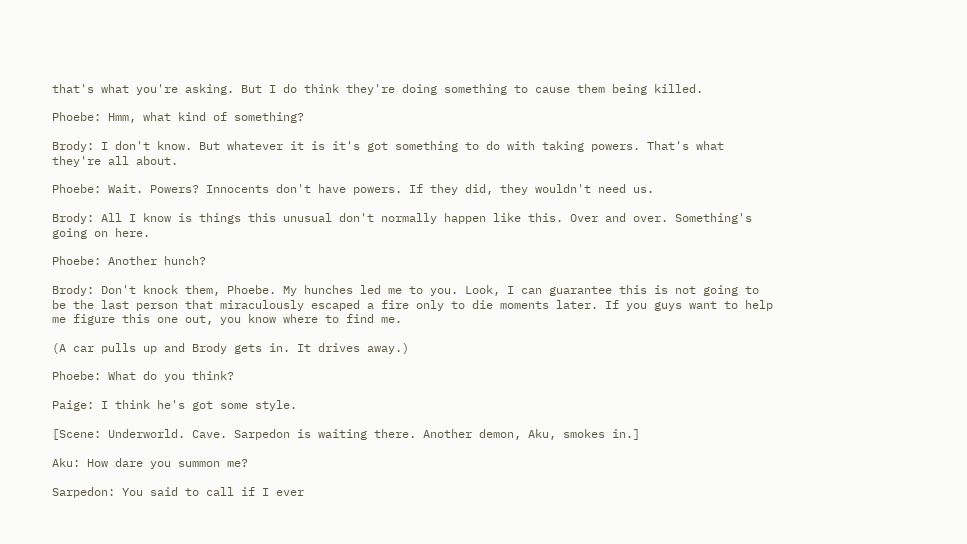that's what you're asking. But I do think they're doing something to cause them being killed.

Phoebe: Hmm, what kind of something?

Brody: I don't know. But whatever it is it's got something to do with taking powers. That's what they're all about.

Phoebe: Wait. Powers? Innocents don't have powers. If they did, they wouldn't need us.

Brody: All I know is things this unusual don't normally happen like this. Over and over. Something's going on here.

Phoebe: Another hunch?

Brody: Don't knock them, Phoebe. My hunches led me to you. Look, I can guarantee this is not going to be the last person that miraculously escaped a fire only to die moments later. If you guys want to help me figure this one out, you know where to find me.

(A car pulls up and Brody gets in. It drives away.)

Phoebe: What do you think?

Paige: I think he's got some style.

[Scene: Underworld. Cave. Sarpedon is waiting there. Another demon, Aku, smokes in.]

Aku: How dare you summon me?

Sarpedon: You said to call if I ever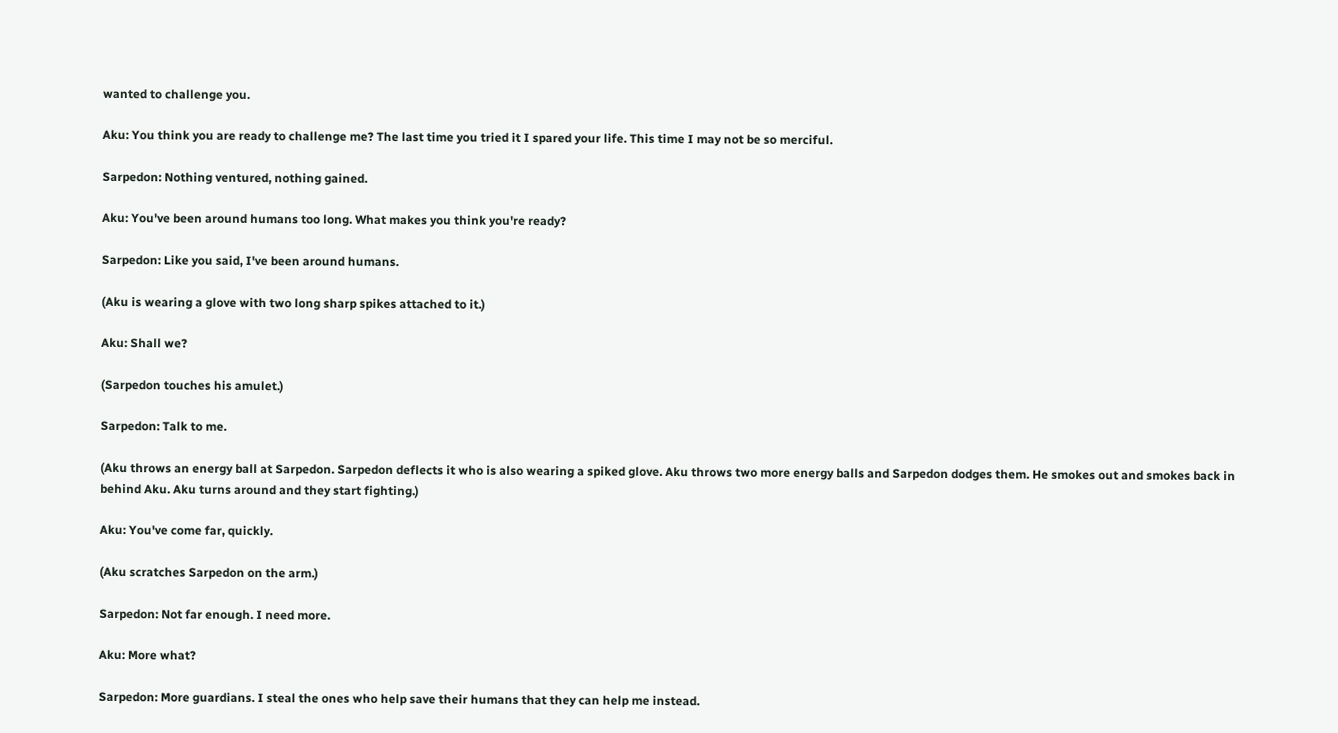wanted to challenge you.

Aku: You think you are ready to challenge me? The last time you tried it I spared your life. This time I may not be so merciful.

Sarpedon: Nothing ventured, nothing gained.

Aku: You've been around humans too long. What makes you think you're ready?

Sarpedon: Like you said, I've been around humans.

(Aku is wearing a glove with two long sharp spikes attached to it.)

Aku: Shall we?

(Sarpedon touches his amulet.)

Sarpedon: Talk to me.

(Aku throws an energy ball at Sarpedon. Sarpedon deflects it who is also wearing a spiked glove. Aku throws two more energy balls and Sarpedon dodges them. He smokes out and smokes back in behind Aku. Aku turns around and they start fighting.)

Aku: You've come far, quickly.

(Aku scratches Sarpedon on the arm.)

Sarpedon: Not far enough. I need more.

Aku: More what?

Sarpedon: More guardians. I steal the ones who help save their humans that they can help me instead.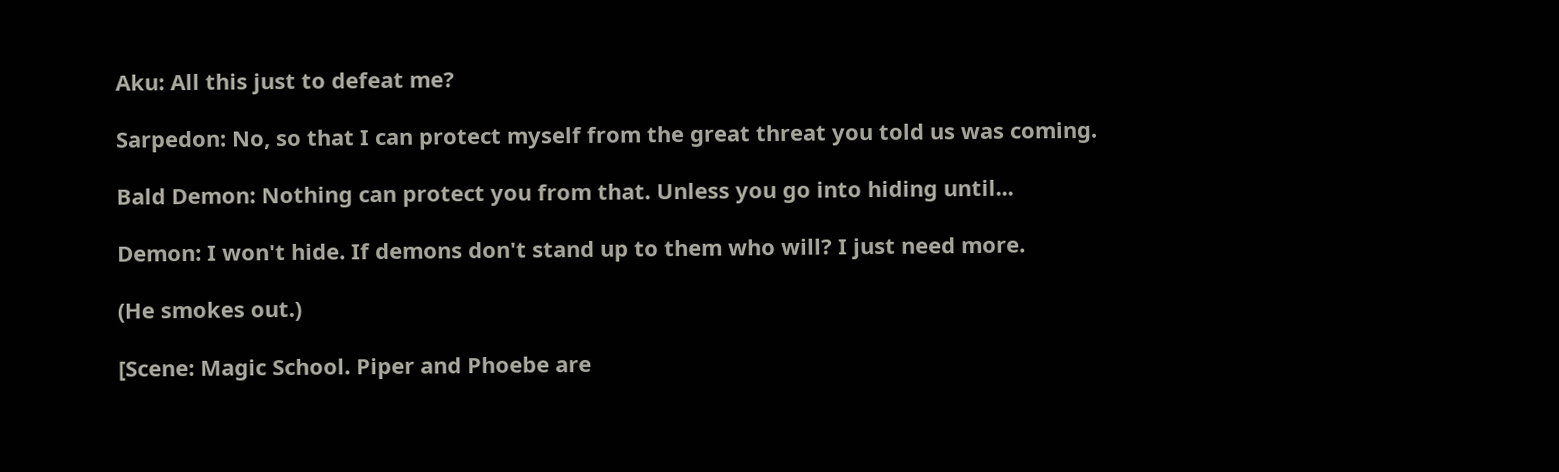Aku: All this just to defeat me?

Sarpedon: No, so that I can protect myself from the great threat you told us was coming.

Bald Demon: Nothing can protect you from that. Unless you go into hiding until...

Demon: I won't hide. If demons don't stand up to them who will? I just need more.

(He smokes out.)

[Scene: Magic School. Piper and Phoebe are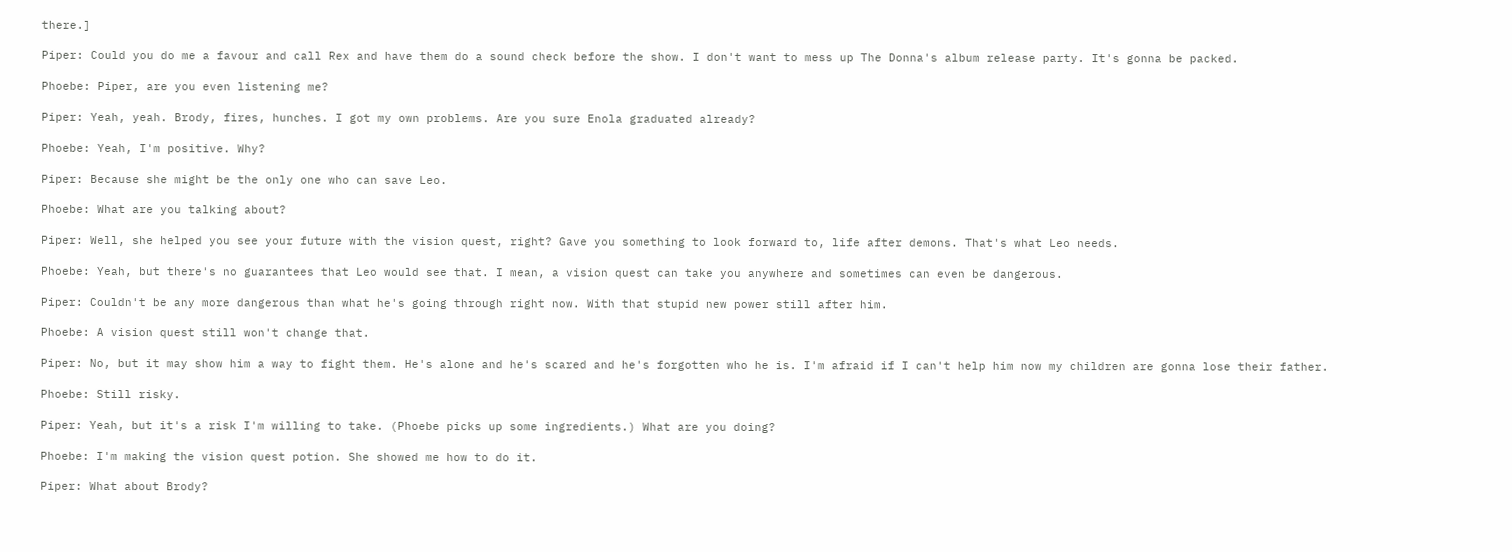there.]

Piper: Could you do me a favour and call Rex and have them do a sound check before the show. I don't want to mess up The Donna's album release party. It's gonna be packed.

Phoebe: Piper, are you even listening me?

Piper: Yeah, yeah. Brody, fires, hunches. I got my own problems. Are you sure Enola graduated already?

Phoebe: Yeah, I'm positive. Why?

Piper: Because she might be the only one who can save Leo.

Phoebe: What are you talking about?

Piper: Well, she helped you see your future with the vision quest, right? Gave you something to look forward to, life after demons. That's what Leo needs.

Phoebe: Yeah, but there's no guarantees that Leo would see that. I mean, a vision quest can take you anywhere and sometimes can even be dangerous.

Piper: Couldn't be any more dangerous than what he's going through right now. With that stupid new power still after him.

Phoebe: A vision quest still won't change that.

Piper: No, but it may show him a way to fight them. He's alone and he's scared and he's forgotten who he is. I'm afraid if I can't help him now my children are gonna lose their father.

Phoebe: Still risky.

Piper: Yeah, but it's a risk I'm willing to take. (Phoebe picks up some ingredients.) What are you doing?

Phoebe: I'm making the vision quest potion. She showed me how to do it.

Piper: What about Brody?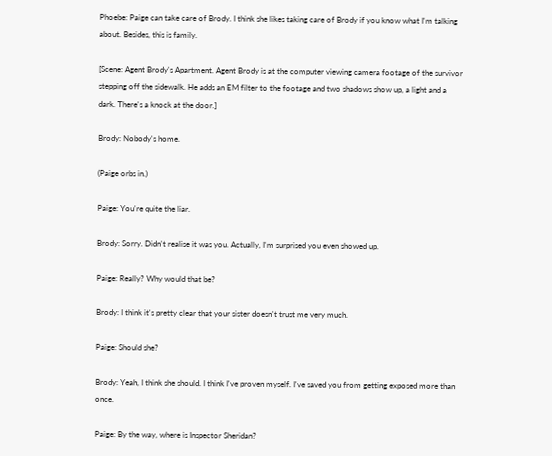Phoebe: Paige can take care of Brody. I think she likes taking care of Brody if you know what I'm talking about. Besides, this is family.

[Scene: Agent Brody's Apartment. Agent Brody is at the computer viewing camera footage of the survivor stepping off the sidewalk. He adds an EM filter to the footage and two shadows show up, a light and a dark. There's a knock at the door.]

Brody: Nobody's home.

(Paige orbs in.)

Paige: You're quite the liar.

Brody: Sorry. Didn't realise it was you. Actually, I'm surprised you even showed up.

Paige: Really? Why would that be?

Brody: I think it's pretty clear that your sister doesn't trust me very much.

Paige: Should she?

Brody: Yeah, I think she should. I think I've proven myself. I've saved you from getting exposed more than once.

Paige: By the way, where is Inspector Sheridan?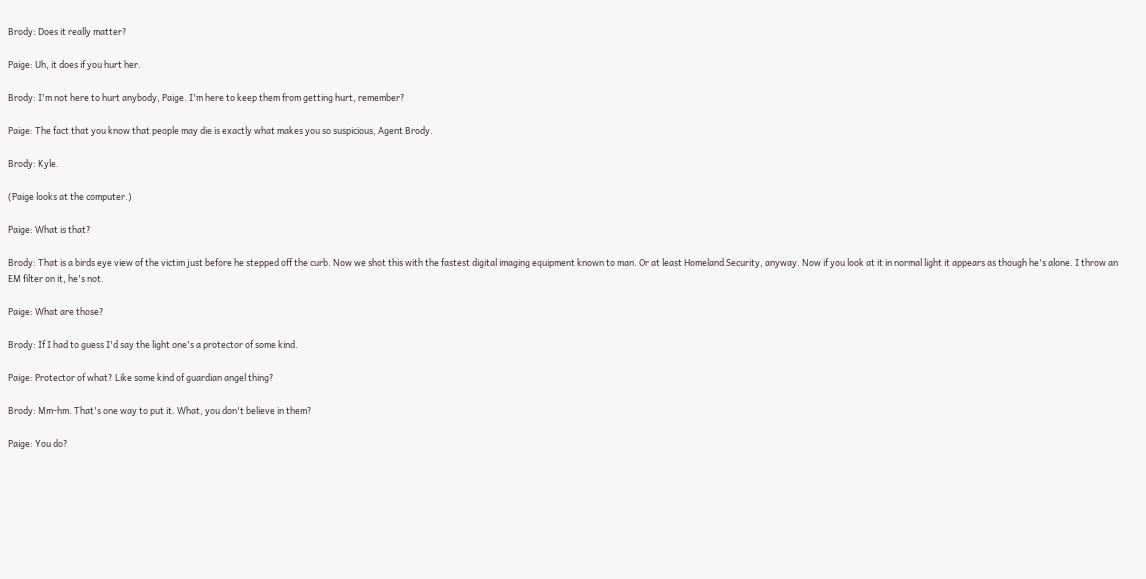Brody: Does it really matter?

Paige: Uh, it does if you hurt her.

Brody: I'm not here to hurt anybody, Paige. I'm here to keep them from getting hurt, remember?

Paige: The fact that you know that people may die is exactly what makes you so suspicious, Agent Brody.

Brody: Kyle.

(Paige looks at the computer.)

Paige: What is that?

Brody: That is a birds eye view of the victim just before he stepped off the curb. Now we shot this with the fastest digital imaging equipment known to man. Or at least Homeland Security, anyway. Now if you look at it in normal light it appears as though he's alone. I throw an EM filter on it, he's not.

Paige: What are those?

Brody: If I had to guess I'd say the light one's a protector of some kind.

Paige: Protector of what? Like some kind of guardian angel thing?

Brody: Mm-hm. That's one way to put it. What, you don't believe in them?

Paige: You do?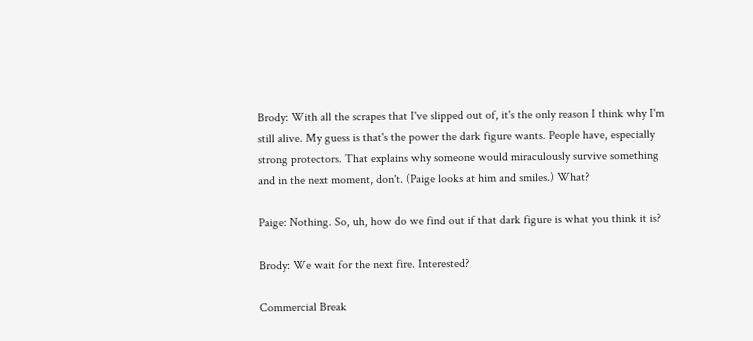Brody: With all the scrapes that I've slipped out of, it's the only reason I think why I'm still alive. My guess is that's the power the dark figure wants. People have, especially strong protectors. That explains why someone would miraculously survive something and in the next moment, don't. (Paige looks at him and smiles.) What?

Paige: Nothing. So, uh, how do we find out if that dark figure is what you think it is?

Brody: We wait for the next fire. Interested?

Commercial Break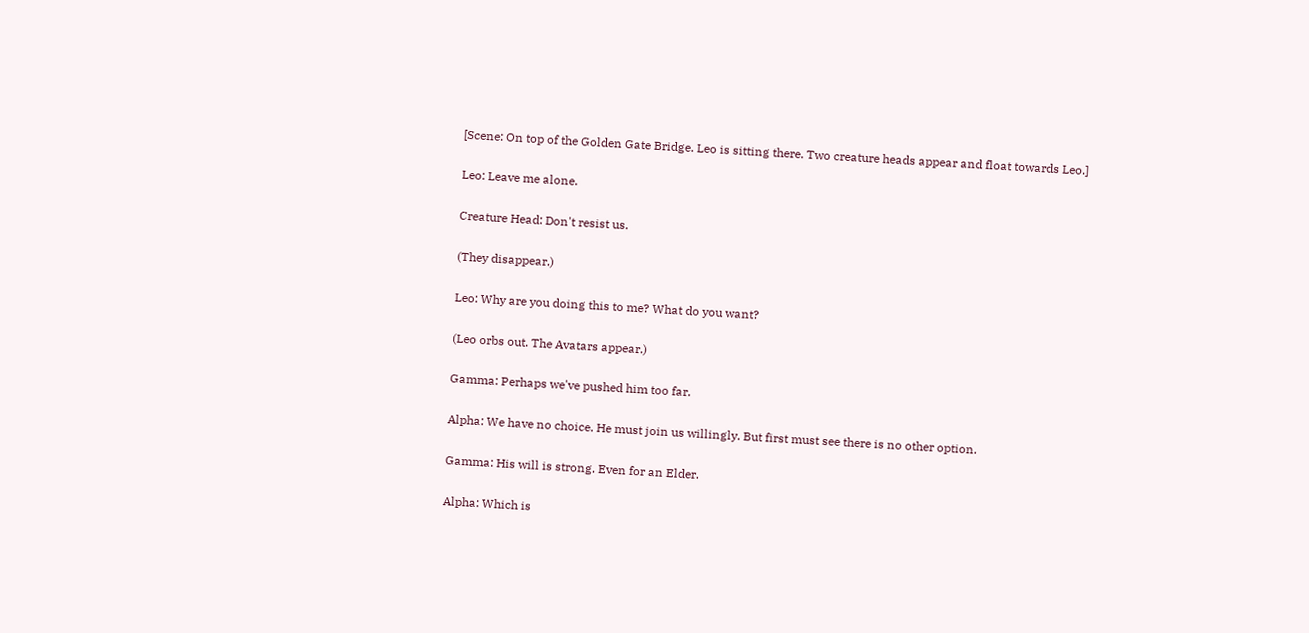[Scene: On top of the Golden Gate Bridge. Leo is sitting there. Two creature heads appear and float towards Leo.]

Leo: Leave me alone.

Creature Head: Don't resist us.

(They disappear.)

Leo: Why are you doing this to me? What do you want?

(Leo orbs out. The Avatars appear.)

Gamma: Perhaps we've pushed him too far.

Alpha: We have no choice. He must join us willingly. But first must see there is no other option.

Gamma: His will is strong. Even for an Elder.

Alpha: Which is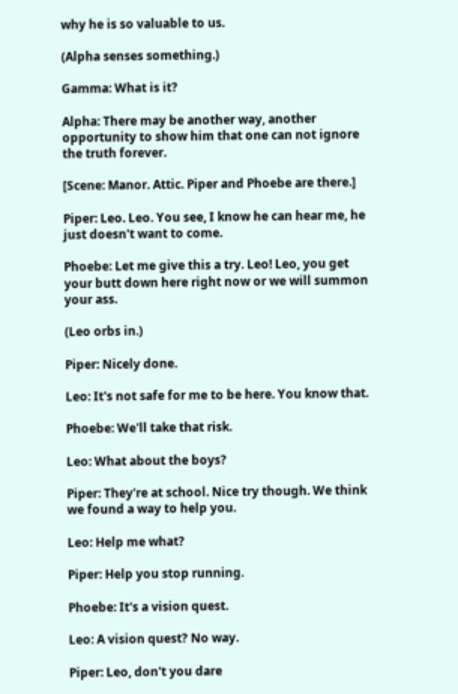why he is so valuable to us.

(Alpha senses something.)

Gamma: What is it?

Alpha: There may be another way, another opportunity to show him that one can not ignore the truth forever.

[Scene: Manor. Attic. Piper and Phoebe are there.]

Piper: Leo. Leo. You see, I know he can hear me, he just doesn't want to come.

Phoebe: Let me give this a try. Leo! Leo, you get your butt down here right now or we will summon your ass.

(Leo orbs in.)

Piper: Nicely done.

Leo: It's not safe for me to be here. You know that.

Phoebe: We'll take that risk.

Leo: What about the boys?

Piper: They're at school. Nice try though. We think we found a way to help you.

Leo: Help me what?

Piper: Help you stop running.

Phoebe: It's a vision quest.

Leo: A vision quest? No way.

Piper: Leo, don't you dare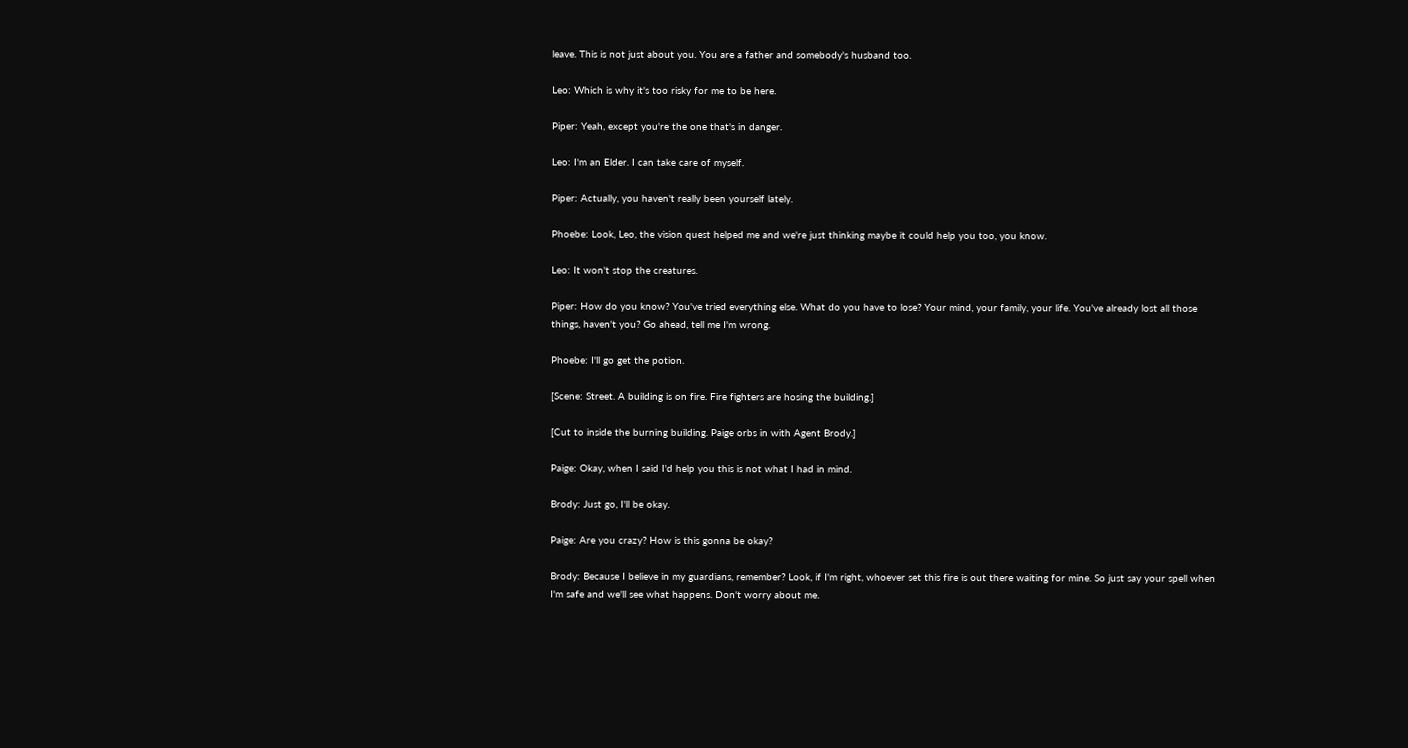leave. This is not just about you. You are a father and somebody's husband too.

Leo: Which is why it's too risky for me to be here.

Piper: Yeah, except you're the one that's in danger.

Leo: I'm an Elder. I can take care of myself.

Piper: Actually, you haven't really been yourself lately.

Phoebe: Look, Leo, the vision quest helped me and we're just thinking maybe it could help you too, you know.

Leo: It won't stop the creatures.

Piper: How do you know? You've tried everything else. What do you have to lose? Your mind, your family, your life. You've already lost all those things, haven't you? Go ahead, tell me I'm wrong.

Phoebe: I'll go get the potion.

[Scene: Street. A building is on fire. Fire fighters are hosing the building.]

[Cut to inside the burning building. Paige orbs in with Agent Brody.]

Paige: Okay, when I said I'd help you this is not what I had in mind.

Brody: Just go, I'll be okay.

Paige: Are you crazy? How is this gonna be okay?

Brody: Because I believe in my guardians, remember? Look, if I'm right, whoever set this fire is out there waiting for mine. So just say your spell when I'm safe and we'll see what happens. Don't worry about me.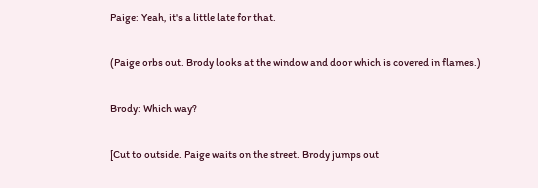Paige: Yeah, it's a little late for that.

(Paige orbs out. Brody looks at the window and door which is covered in flames.)

Brody: Which way?

[Cut to outside. Paige waits on the street. Brody jumps out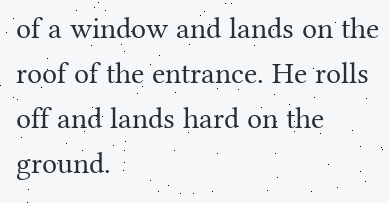of a window and lands on the roof of the entrance. He rolls off and lands hard on the ground.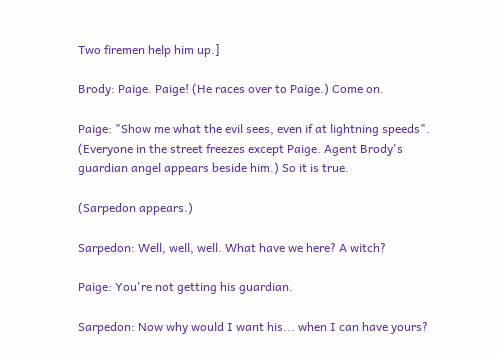Two firemen help him up.]

Brody: Paige. Paige! (He races over to Paige.) Come on.

Paige: "Show me what the evil sees, even if at lightning speeds". (Everyone in the street freezes except Paige. Agent Brody's guardian angel appears beside him.) So it is true.

(Sarpedon appears.)

Sarpedon: Well, well, well. What have we here? A witch?

Paige: You're not getting his guardian.

Sarpedon: Now why would I want his... when I can have yours?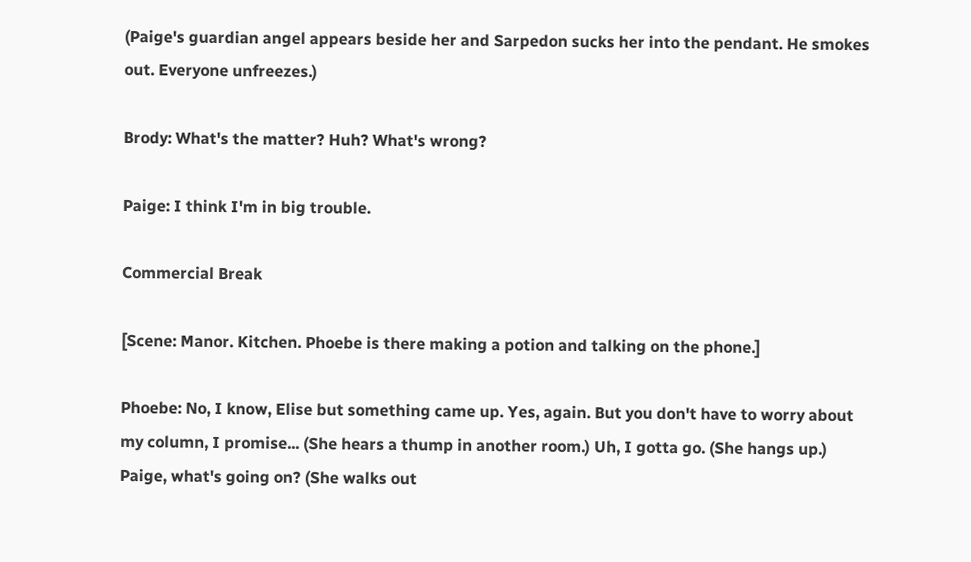(Paige's guardian angel appears beside her and Sarpedon sucks her into the pendant. He smokes out. Everyone unfreezes.)

Brody: What's the matter? Huh? What's wrong?

Paige: I think I'm in big trouble.

Commercial Break

[Scene: Manor. Kitchen. Phoebe is there making a potion and talking on the phone.]

Phoebe: No, I know, Elise but something came up. Yes, again. But you don't have to worry about my column, I promise... (She hears a thump in another room.) Uh, I gotta go. (She hangs up.) Paige, what's going on? (She walks out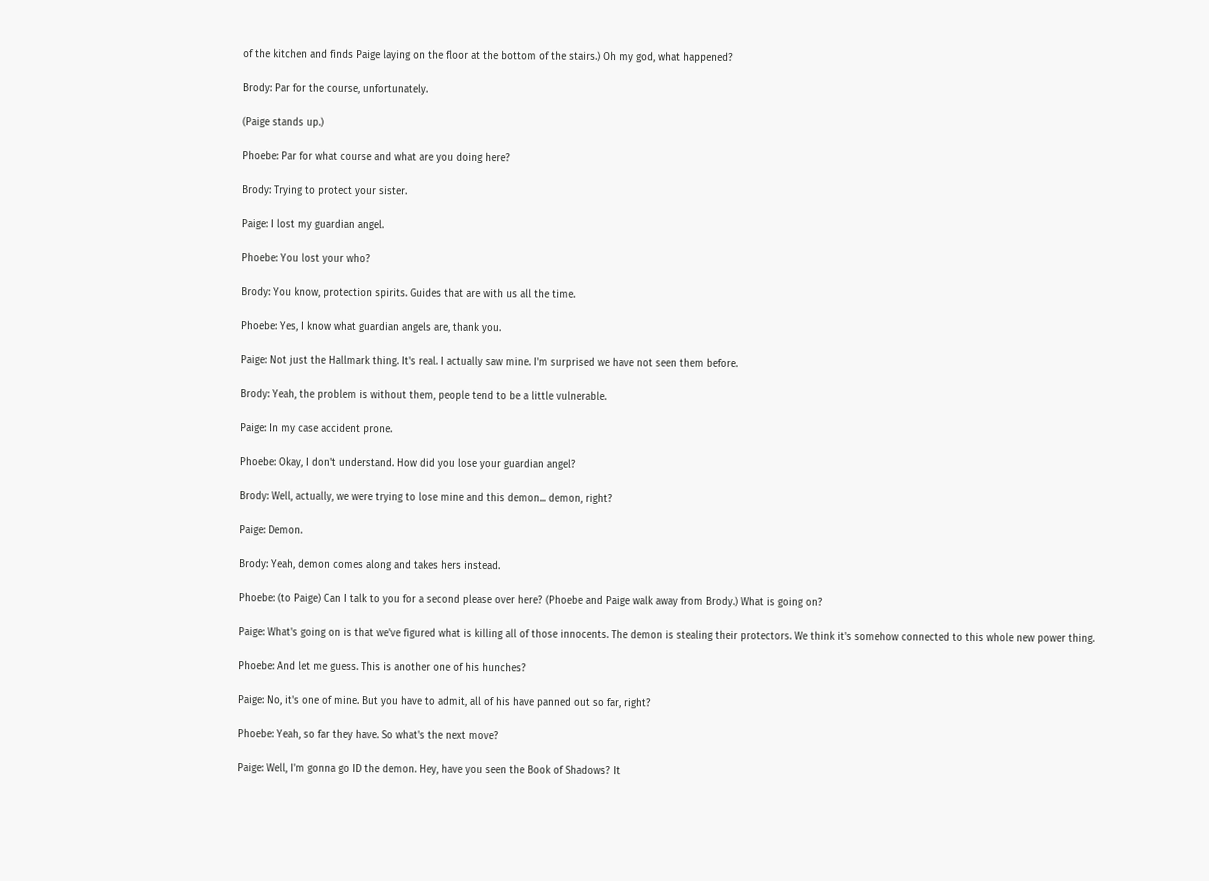of the kitchen and finds Paige laying on the floor at the bottom of the stairs.) Oh my god, what happened?

Brody: Par for the course, unfortunately.

(Paige stands up.)

Phoebe: Par for what course and what are you doing here?

Brody: Trying to protect your sister.

Paige: I lost my guardian angel.

Phoebe: You lost your who?

Brody: You know, protection spirits. Guides that are with us all the time.

Phoebe: Yes, I know what guardian angels are, thank you.

Paige: Not just the Hallmark thing. It's real. I actually saw mine. I'm surprised we have not seen them before.

Brody: Yeah, the problem is without them, people tend to be a little vulnerable.

Paige: In my case accident prone.

Phoebe: Okay, I don't understand. How did you lose your guardian angel?

Brody: Well, actually, we were trying to lose mine and this demon... demon, right?

Paige: Demon.

Brody: Yeah, demon comes along and takes hers instead.

Phoebe: (to Paige) Can I talk to you for a second please over here? (Phoebe and Paige walk away from Brody.) What is going on?

Paige: What's going on is that we've figured what is killing all of those innocents. The demon is stealing their protectors. We think it's somehow connected to this whole new power thing.

Phoebe: And let me guess. This is another one of his hunches?

Paige: No, it's one of mine. But you have to admit, all of his have panned out so far, right?

Phoebe: Yeah, so far they have. So what's the next move?

Paige: Well, I'm gonna go ID the demon. Hey, have you seen the Book of Shadows? It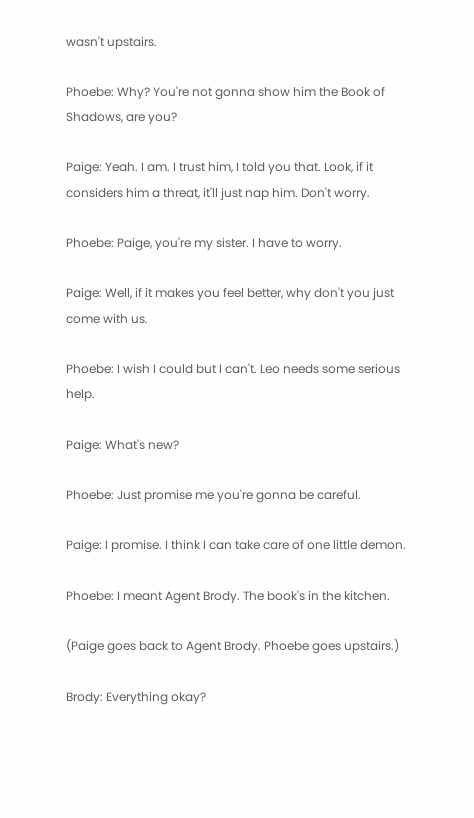wasn't upstairs.

Phoebe: Why? You're not gonna show him the Book of Shadows, are you?

Paige: Yeah. I am. I trust him, I told you that. Look, if it considers him a threat, it'll just nap him. Don't worry.

Phoebe: Paige, you're my sister. I have to worry.

Paige: Well, if it makes you feel better, why don't you just come with us.

Phoebe: I wish I could but I can't. Leo needs some serious help.

Paige: What's new?

Phoebe: Just promise me you're gonna be careful.

Paige: I promise. I think I can take care of one little demon.

Phoebe: I meant Agent Brody. The book's in the kitchen.

(Paige goes back to Agent Brody. Phoebe goes upstairs.)

Brody: Everything okay?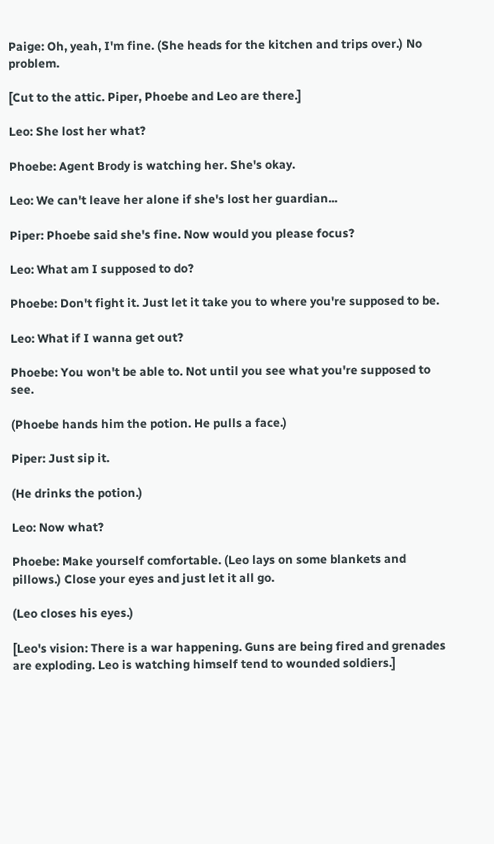Paige: Oh, yeah, I'm fine. (She heads for the kitchen and trips over.) No problem.

[Cut to the attic. Piper, Phoebe and Leo are there.]

Leo: She lost her what?

Phoebe: Agent Brody is watching her. She's okay.

Leo: We can't leave her alone if she's lost her guardian...

Piper: Phoebe said she's fine. Now would you please focus?

Leo: What am I supposed to do?

Phoebe: Don't fight it. Just let it take you to where you're supposed to be.

Leo: What if I wanna get out?

Phoebe: You won't be able to. Not until you see what you're supposed to see.

(Phoebe hands him the potion. He pulls a face.)

Piper: Just sip it.

(He drinks the potion.)

Leo: Now what?

Phoebe: Make yourself comfortable. (Leo lays on some blankets and pillows.) Close your eyes and just let it all go.

(Leo closes his eyes.)

[Leo's vision: There is a war happening. Guns are being fired and grenades are exploding. Leo is watching himself tend to wounded soldiers.]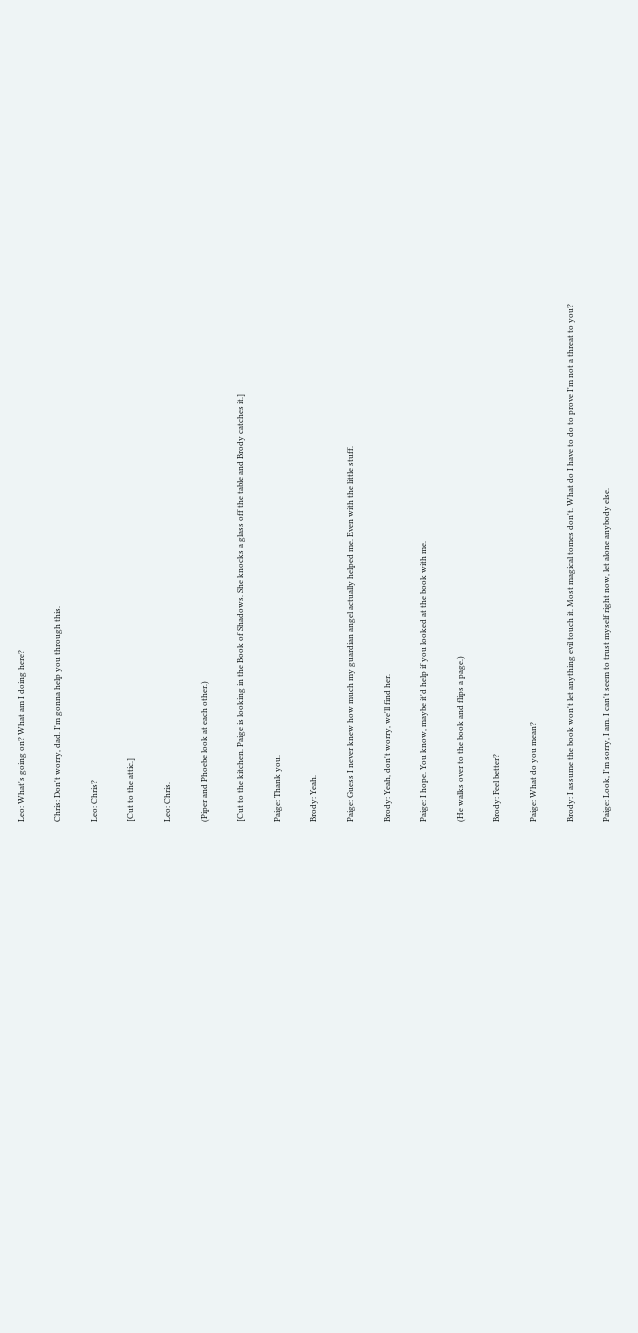Leo: What's going on? What am I doing here?

Chris: Don't worry, dad. I'm gonna help you through this.

Leo: Chris?

[Cut to the attic.]

Leo: Chris.

(Piper and Phoebe look at each other.)

[Cut to the kitchen. Paige is looking in the Book of Shadows. She knocks a glass off the table and Brody catches it.]

Paige: Thank you.

Brody: Yeah.

Paige: Guess I never knew how much my guardian angel actually helped me. Even with the little stuff.

Brody: Yeah, don't worry, we'll find her.

Paige: I hope. You know, maybe it'd help if you looked at the book with me.

(He walks over to the book and flips a page.)

Brody: Feel better?

Paige: What do you mean?

Brody: I assume the book won't let anything evil touch it. Most magical tomes don't. What do I have to do to prove I'm not a threat to you?

Paige: Look, I'm sorry, I am. I can't seem to trust myself right now, let alone anybody else.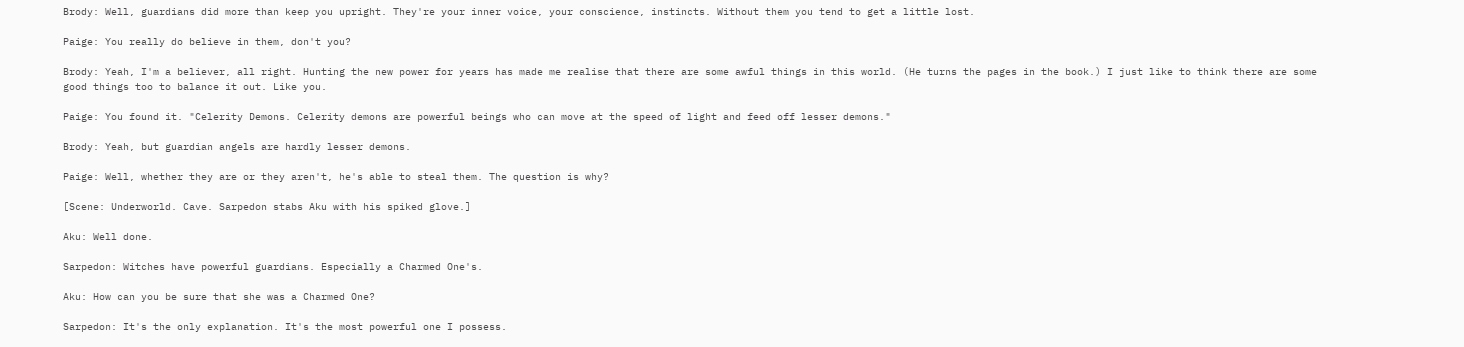Brody: Well, guardians did more than keep you upright. They're your inner voice, your conscience, instincts. Without them you tend to get a little lost.

Paige: You really do believe in them, don't you?

Brody: Yeah, I'm a believer, all right. Hunting the new power for years has made me realise that there are some awful things in this world. (He turns the pages in the book.) I just like to think there are some good things too to balance it out. Like you.

Paige: You found it. "Celerity Demons. Celerity demons are powerful beings who can move at the speed of light and feed off lesser demons."

Brody: Yeah, but guardian angels are hardly lesser demons.

Paige: Well, whether they are or they aren't, he's able to steal them. The question is why?

[Scene: Underworld. Cave. Sarpedon stabs Aku with his spiked glove.]

Aku: Well done.

Sarpedon: Witches have powerful guardians. Especially a Charmed One's.

Aku: How can you be sure that she was a Charmed One?

Sarpedon: It's the only explanation. It's the most powerful one I possess.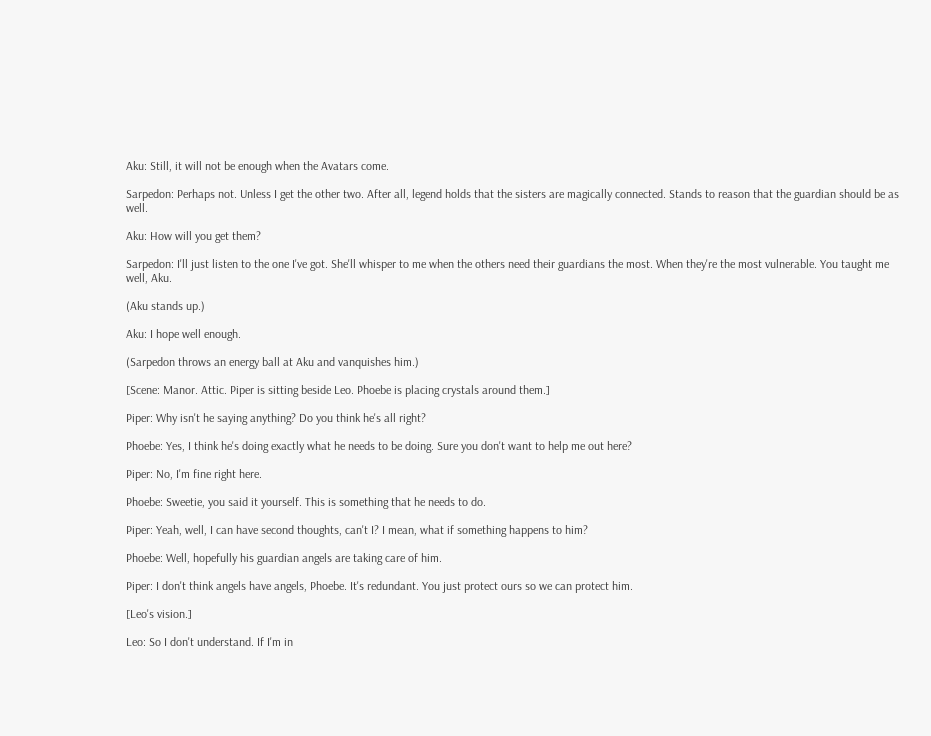Aku: Still, it will not be enough when the Avatars come.

Sarpedon: Perhaps not. Unless I get the other two. After all, legend holds that the sisters are magically connected. Stands to reason that the guardian should be as well.

Aku: How will you get them?

Sarpedon: I'll just listen to the one I've got. She'll whisper to me when the others need their guardians the most. When they're the most vulnerable. You taught me well, Aku.

(Aku stands up.)

Aku: I hope well enough.

(Sarpedon throws an energy ball at Aku and vanquishes him.)

[Scene: Manor. Attic. Piper is sitting beside Leo. Phoebe is placing crystals around them.]

Piper: Why isn't he saying anything? Do you think he's all right?

Phoebe: Yes, I think he's doing exactly what he needs to be doing. Sure you don't want to help me out here?

Piper: No, I'm fine right here.

Phoebe: Sweetie, you said it yourself. This is something that he needs to do.

Piper: Yeah, well, I can have second thoughts, can't I? I mean, what if something happens to him?

Phoebe: Well, hopefully his guardian angels are taking care of him.

Piper: I don't think angels have angels, Phoebe. It's redundant. You just protect ours so we can protect him.

[Leo's vision.]

Leo: So I don't understand. If I'm in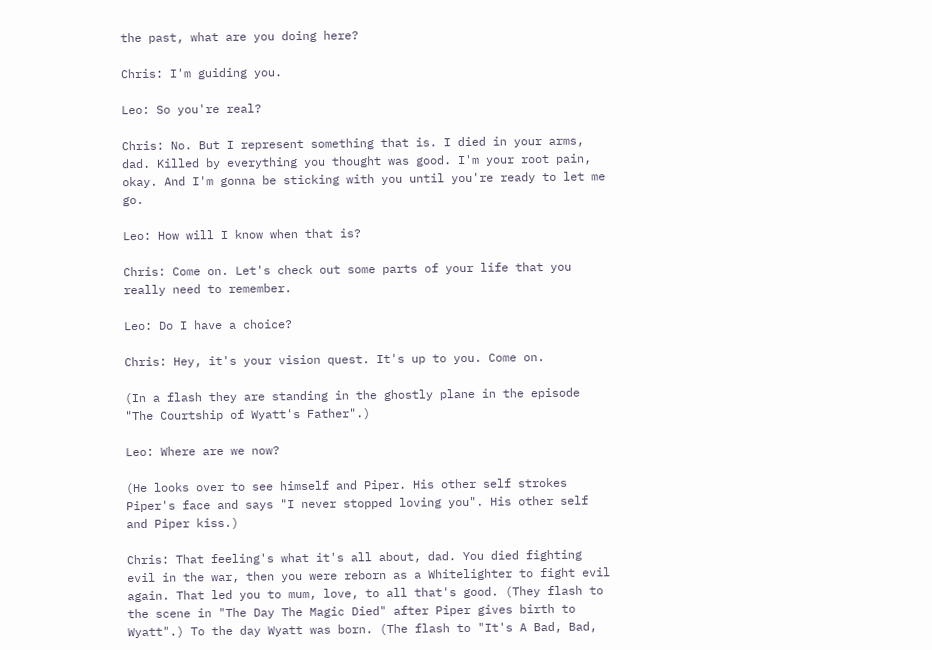the past, what are you doing here?

Chris: I'm guiding you.

Leo: So you're real?

Chris: No. But I represent something that is. I died in your arms, dad. Killed by everything you thought was good. I'm your root pain, okay. And I'm gonna be sticking with you until you're ready to let me go.

Leo: How will I know when that is?

Chris: Come on. Let's check out some parts of your life that you really need to remember.

Leo: Do I have a choice?

Chris: Hey, it's your vision quest. It's up to you. Come on.

(In a flash they are standing in the ghostly plane in the episode "The Courtship of Wyatt's Father".)

Leo: Where are we now?

(He looks over to see himself and Piper. His other self strokes Piper's face and says "I never stopped loving you". His other self and Piper kiss.)

Chris: That feeling's what it's all about, dad. You died fighting evil in the war, then you were reborn as a Whitelighter to fight evil again. That led you to mum, love, to all that's good. (They flash to the scene in "The Day The Magic Died" after Piper gives birth to Wyatt".) To the day Wyatt was born. (The flash to "It's A Bad, Bad,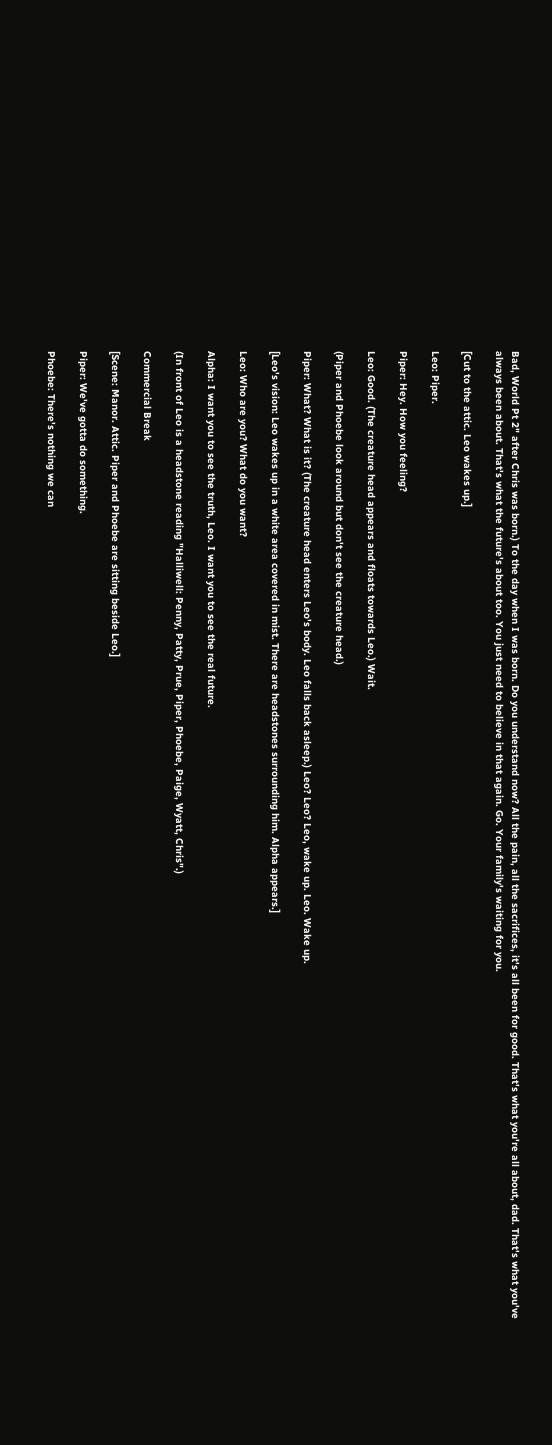Bad, World Pt 2" after Chris was born.) To the day when I was born. Do you understand now? All the pain, all the sacrifices, it's all been for good. That's what you're all about, dad. That's what you've always been about. That's what the future's about too. You just need to believe in that again. Go. Your family's waiting for you.

[Cut to the attic. Leo wakes up.]

Leo: Piper.

Piper: Hey. How you feeling?

Leo: Good. (The creature head appears and floats towards Leo.) Wait.

(Piper and Phoebe look around but don't see the creature head.)

Piper: What? What is it? (The creature head enters Leo's body. Leo falls back asleep.) Leo? Leo? Leo, wake up. Leo. Wake up.

[Leo's vision: Leo wakes up in a white area covered in mist. There are headstones surrounding him. Alpha appears.]

Leo: Who are you? What do you want?

Alpha: I want you to see the truth, Leo. I want you to see the real future.

(In front of Leo is a headstone reading "Halliwell: Penny, Patty, Prue, Piper, Phoebe, Paige, Wyatt, Chris".)

Commercial Break

[Scene: Manor. Attic. Piper and Phoebe are sitting beside Leo.]

Piper: We've gotta do something.

Phoebe: There's nothing we can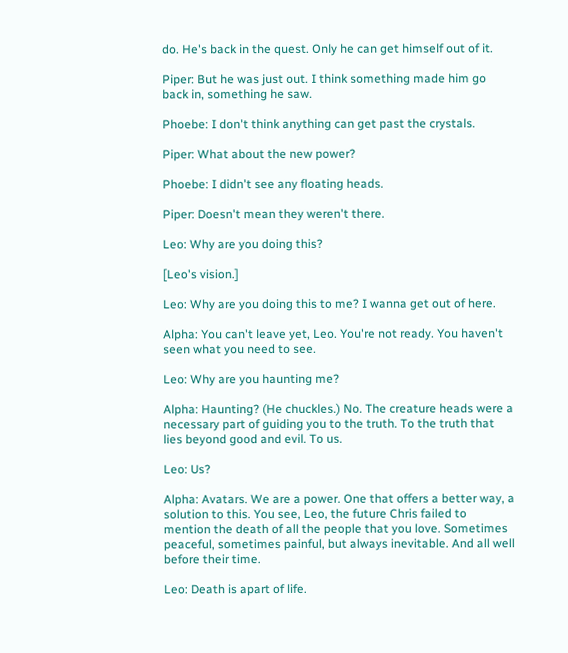do. He's back in the quest. Only he can get himself out of it.

Piper: But he was just out. I think something made him go back in, something he saw.

Phoebe: I don't think anything can get past the crystals.

Piper: What about the new power?

Phoebe: I didn't see any floating heads.

Piper: Doesn't mean they weren't there.

Leo: Why are you doing this?

[Leo's vision.]

Leo: Why are you doing this to me? I wanna get out of here.

Alpha: You can't leave yet, Leo. You're not ready. You haven't seen what you need to see.

Leo: Why are you haunting me?

Alpha: Haunting? (He chuckles.) No. The creature heads were a necessary part of guiding you to the truth. To the truth that lies beyond good and evil. To us.

Leo: Us?

Alpha: Avatars. We are a power. One that offers a better way, a solution to this. You see, Leo, the future Chris failed to mention the death of all the people that you love. Sometimes peaceful, sometimes painful, but always inevitable. And all well before their time.

Leo: Death is apart of life.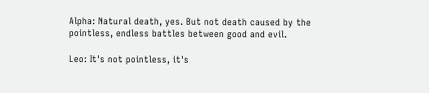Alpha: Natural death, yes. But not death caused by the pointless, endless battles between good and evil.

Leo: It's not pointless, it's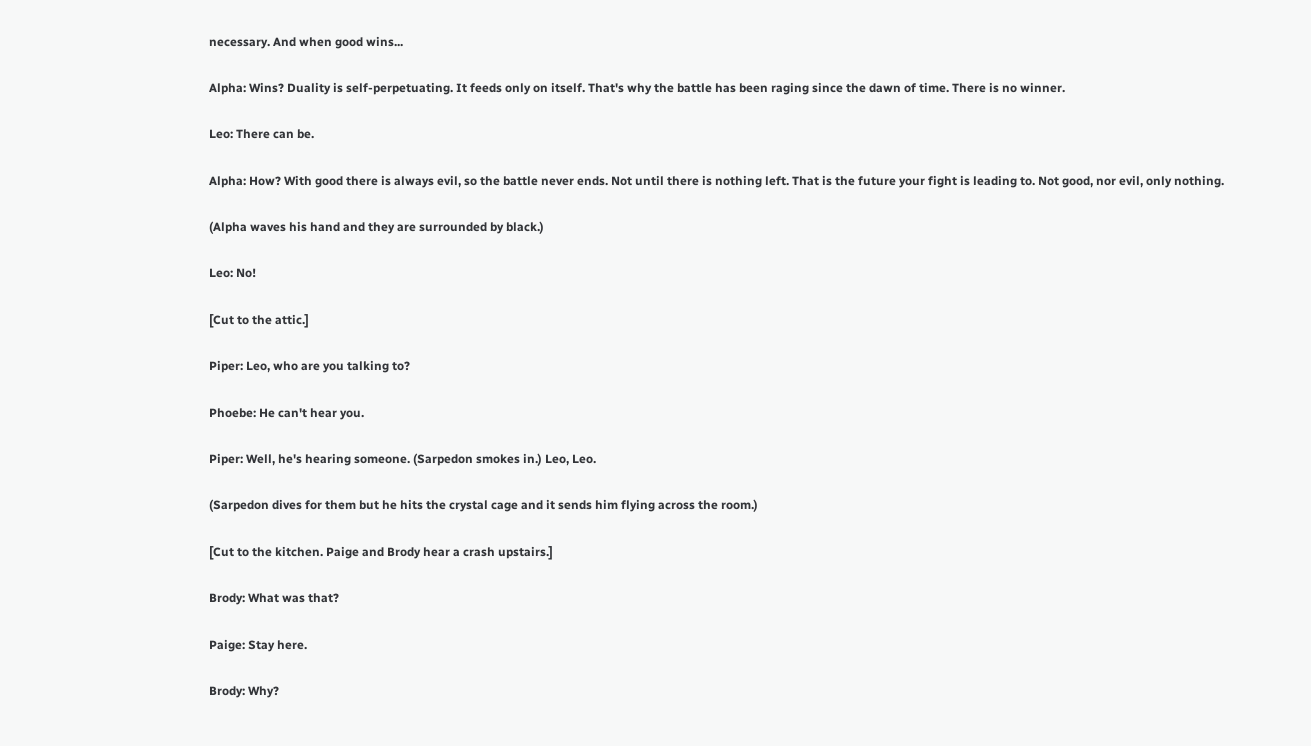necessary. And when good wins...

Alpha: Wins? Duality is self-perpetuating. It feeds only on itself. That's why the battle has been raging since the dawn of time. There is no winner.

Leo: There can be.

Alpha: How? With good there is always evil, so the battle never ends. Not until there is nothing left. That is the future your fight is leading to. Not good, nor evil, only nothing.

(Alpha waves his hand and they are surrounded by black.)

Leo: No!

[Cut to the attic.]

Piper: Leo, who are you talking to?

Phoebe: He can't hear you.

Piper: Well, he's hearing someone. (Sarpedon smokes in.) Leo, Leo.

(Sarpedon dives for them but he hits the crystal cage and it sends him flying across the room.)

[Cut to the kitchen. Paige and Brody hear a crash upstairs.]

Brody: What was that?

Paige: Stay here.

Brody: Why?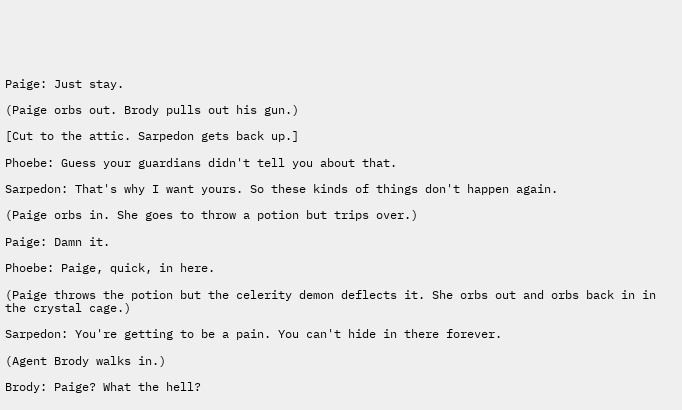Paige: Just stay.

(Paige orbs out. Brody pulls out his gun.)

[Cut to the attic. Sarpedon gets back up.]

Phoebe: Guess your guardians didn't tell you about that.

Sarpedon: That's why I want yours. So these kinds of things don't happen again.

(Paige orbs in. She goes to throw a potion but trips over.)

Paige: Damn it.

Phoebe: Paige, quick, in here.

(Paige throws the potion but the celerity demon deflects it. She orbs out and orbs back in in the crystal cage.)

Sarpedon: You're getting to be a pain. You can't hide in there forever.

(Agent Brody walks in.)

Brody: Paige? What the hell?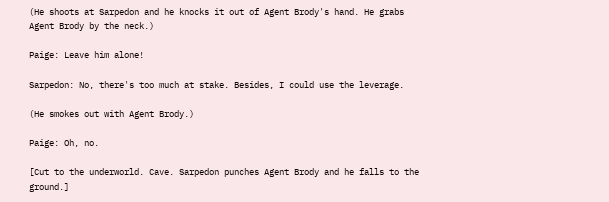(He shoots at Sarpedon and he knocks it out of Agent Brody's hand. He grabs Agent Brody by the neck.)

Paige: Leave him alone!

Sarpedon: No, there's too much at stake. Besides, I could use the leverage.

(He smokes out with Agent Brody.)

Paige: Oh, no.

[Cut to the underworld. Cave. Sarpedon punches Agent Brody and he falls to the ground.]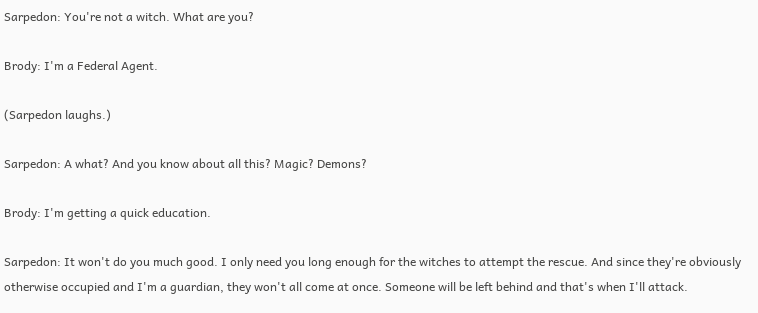Sarpedon: You're not a witch. What are you?

Brody: I'm a Federal Agent.

(Sarpedon laughs.)

Sarpedon: A what? And you know about all this? Magic? Demons?

Brody: I'm getting a quick education.

Sarpedon: It won't do you much good. I only need you long enough for the witches to attempt the rescue. And since they're obviously otherwise occupied and I'm a guardian, they won't all come at once. Someone will be left behind and that's when I'll attack.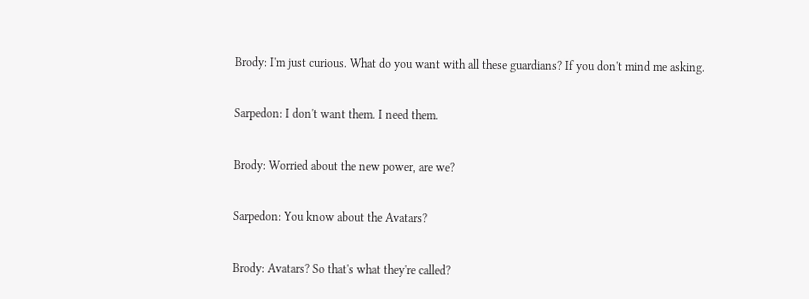Brody: I'm just curious. What do you want with all these guardians? If you don't mind me asking.

Sarpedon: I don't want them. I need them.

Brody: Worried about the new power, are we?

Sarpedon: You know about the Avatars?

Brody: Avatars? So that's what they're called?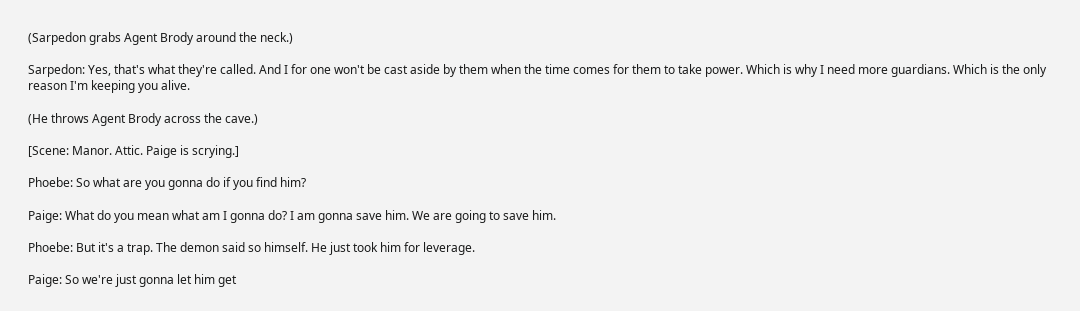(Sarpedon grabs Agent Brody around the neck.)

Sarpedon: Yes, that's what they're called. And I for one won't be cast aside by them when the time comes for them to take power. Which is why I need more guardians. Which is the only reason I'm keeping you alive.

(He throws Agent Brody across the cave.)

[Scene: Manor. Attic. Paige is scrying.]

Phoebe: So what are you gonna do if you find him?

Paige: What do you mean what am I gonna do? I am gonna save him. We are going to save him.

Phoebe: But it's a trap. The demon said so himself. He just took him for leverage.

Paige: So we're just gonna let him get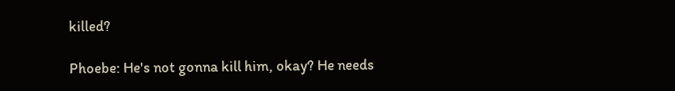killed?

Phoebe: He's not gonna kill him, okay? He needs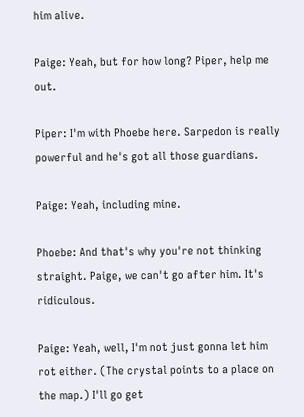him alive.

Paige: Yeah, but for how long? Piper, help me out.

Piper: I'm with Phoebe here. Sarpedon is really powerful and he's got all those guardians.

Paige: Yeah, including mine.

Phoebe: And that's why you're not thinking straight. Paige, we can't go after him. It's ridiculous.

Paige: Yeah, well, I'm not just gonna let him rot either. (The crystal points to a place on the map.) I'll go get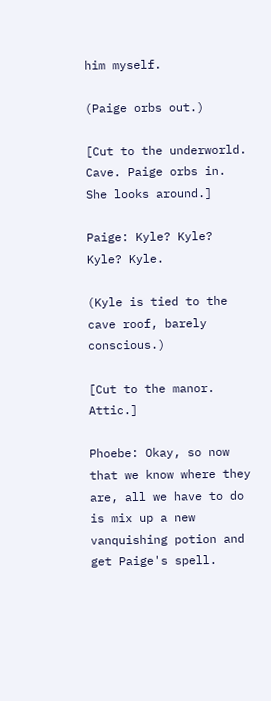him myself.

(Paige orbs out.)

[Cut to the underworld. Cave. Paige orbs in. She looks around.]

Paige: Kyle? Kyle? Kyle? Kyle.

(Kyle is tied to the cave roof, barely conscious.)

[Cut to the manor. Attic.]

Phoebe: Okay, so now that we know where they are, all we have to do is mix up a new vanquishing potion and get Paige's spell.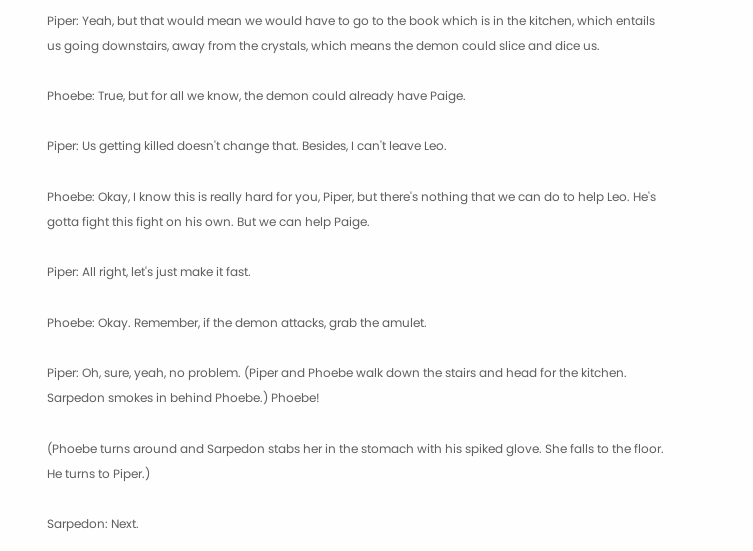Piper: Yeah, but that would mean we would have to go to the book which is in the kitchen, which entails us going downstairs, away from the crystals, which means the demon could slice and dice us.

Phoebe: True, but for all we know, the demon could already have Paige.

Piper: Us getting killed doesn't change that. Besides, I can't leave Leo.

Phoebe: Okay, I know this is really hard for you, Piper, but there's nothing that we can do to help Leo. He's gotta fight this fight on his own. But we can help Paige.

Piper: All right, let's just make it fast.

Phoebe: Okay. Remember, if the demon attacks, grab the amulet.

Piper: Oh, sure, yeah, no problem. (Piper and Phoebe walk down the stairs and head for the kitchen. Sarpedon smokes in behind Phoebe.) Phoebe!

(Phoebe turns around and Sarpedon stabs her in the stomach with his spiked glove. She falls to the floor. He turns to Piper.)

Sarpedon: Next.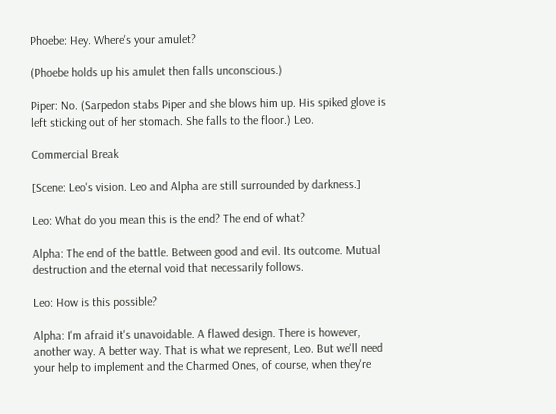Phoebe: Hey. Where's your amulet?

(Phoebe holds up his amulet then falls unconscious.)

Piper: No. (Sarpedon stabs Piper and she blows him up. His spiked glove is left sticking out of her stomach. She falls to the floor.) Leo.

Commercial Break

[Scene: Leo's vision. Leo and Alpha are still surrounded by darkness.]

Leo: What do you mean this is the end? The end of what?

Alpha: The end of the battle. Between good and evil. Its outcome. Mutual destruction and the eternal void that necessarily follows.

Leo: How is this possible?

Alpha: I'm afraid it's unavoidable. A flawed design. There is however, another way. A better way. That is what we represent, Leo. But we'll need your help to implement and the Charmed Ones, of course, when they're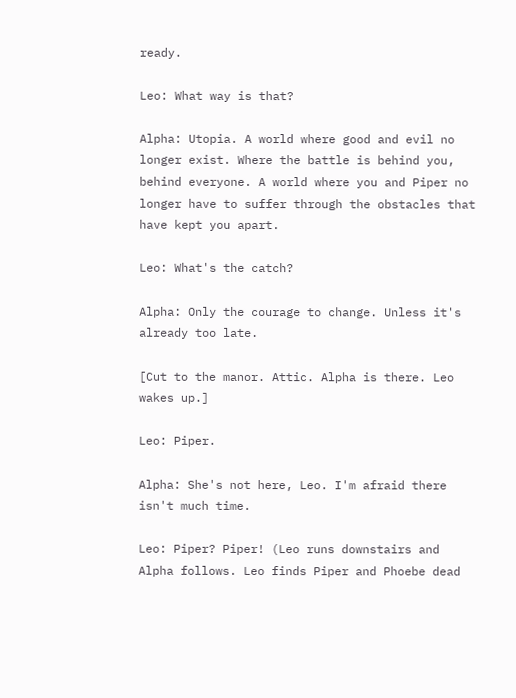ready.

Leo: What way is that?

Alpha: Utopia. A world where good and evil no longer exist. Where the battle is behind you, behind everyone. A world where you and Piper no longer have to suffer through the obstacles that have kept you apart.

Leo: What's the catch?

Alpha: Only the courage to change. Unless it's already too late.

[Cut to the manor. Attic. Alpha is there. Leo wakes up.]

Leo: Piper.

Alpha: She's not here, Leo. I'm afraid there isn't much time.

Leo: Piper? Piper! (Leo runs downstairs and Alpha follows. Leo finds Piper and Phoebe dead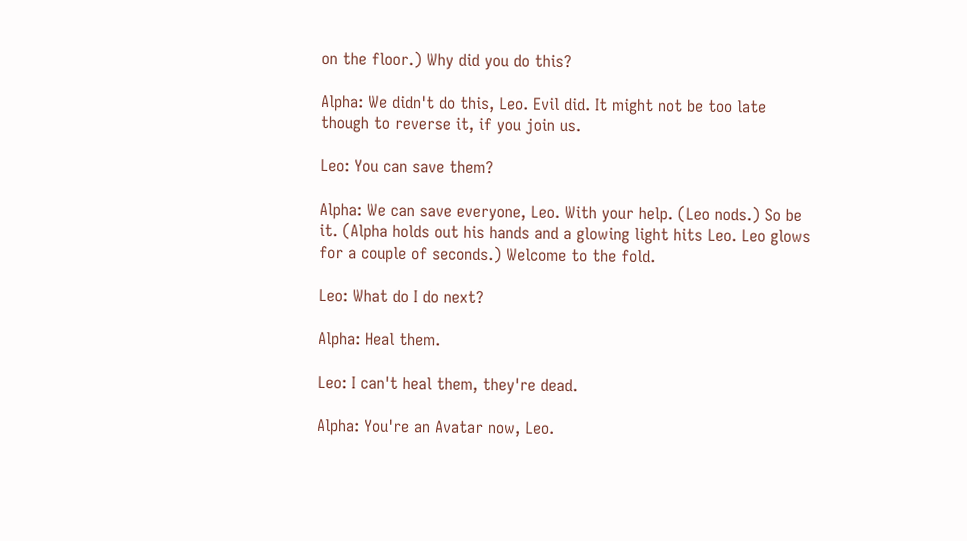on the floor.) Why did you do this?

Alpha: We didn't do this, Leo. Evil did. It might not be too late though to reverse it, if you join us.

Leo: You can save them?

Alpha: We can save everyone, Leo. With your help. (Leo nods.) So be it. (Alpha holds out his hands and a glowing light hits Leo. Leo glows for a couple of seconds.) Welcome to the fold.

Leo: What do I do next?

Alpha: Heal them.

Leo: I can't heal them, they're dead.

Alpha: You're an Avatar now, Leo.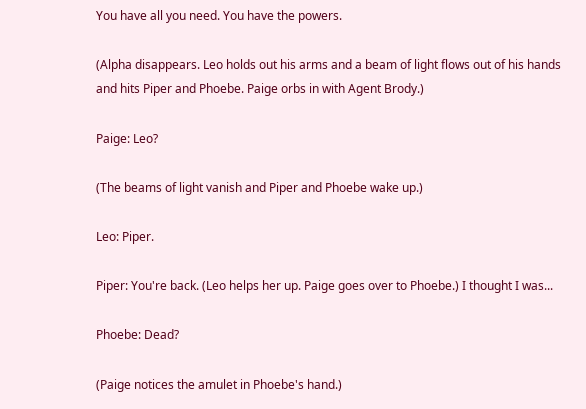You have all you need. You have the powers.

(Alpha disappears. Leo holds out his arms and a beam of light flows out of his hands and hits Piper and Phoebe. Paige orbs in with Agent Brody.)

Paige: Leo?

(The beams of light vanish and Piper and Phoebe wake up.)

Leo: Piper.

Piper: You're back. (Leo helps her up. Paige goes over to Phoebe.) I thought I was...

Phoebe: Dead?

(Paige notices the amulet in Phoebe's hand.)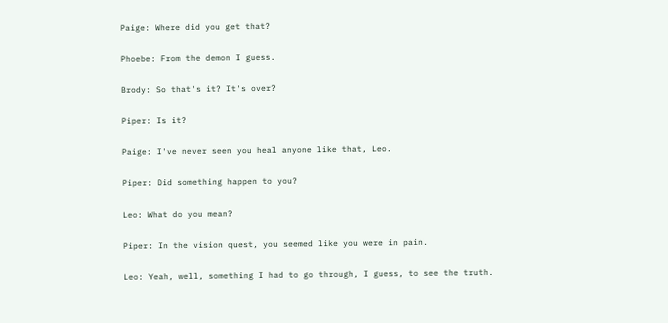Paige: Where did you get that?

Phoebe: From the demon I guess.

Brody: So that's it? It's over?

Piper: Is it?

Paige: I've never seen you heal anyone like that, Leo.

Piper: Did something happen to you?

Leo: What do you mean?

Piper: In the vision quest, you seemed like you were in pain.

Leo: Yeah, well, something I had to go through, I guess, to see the truth.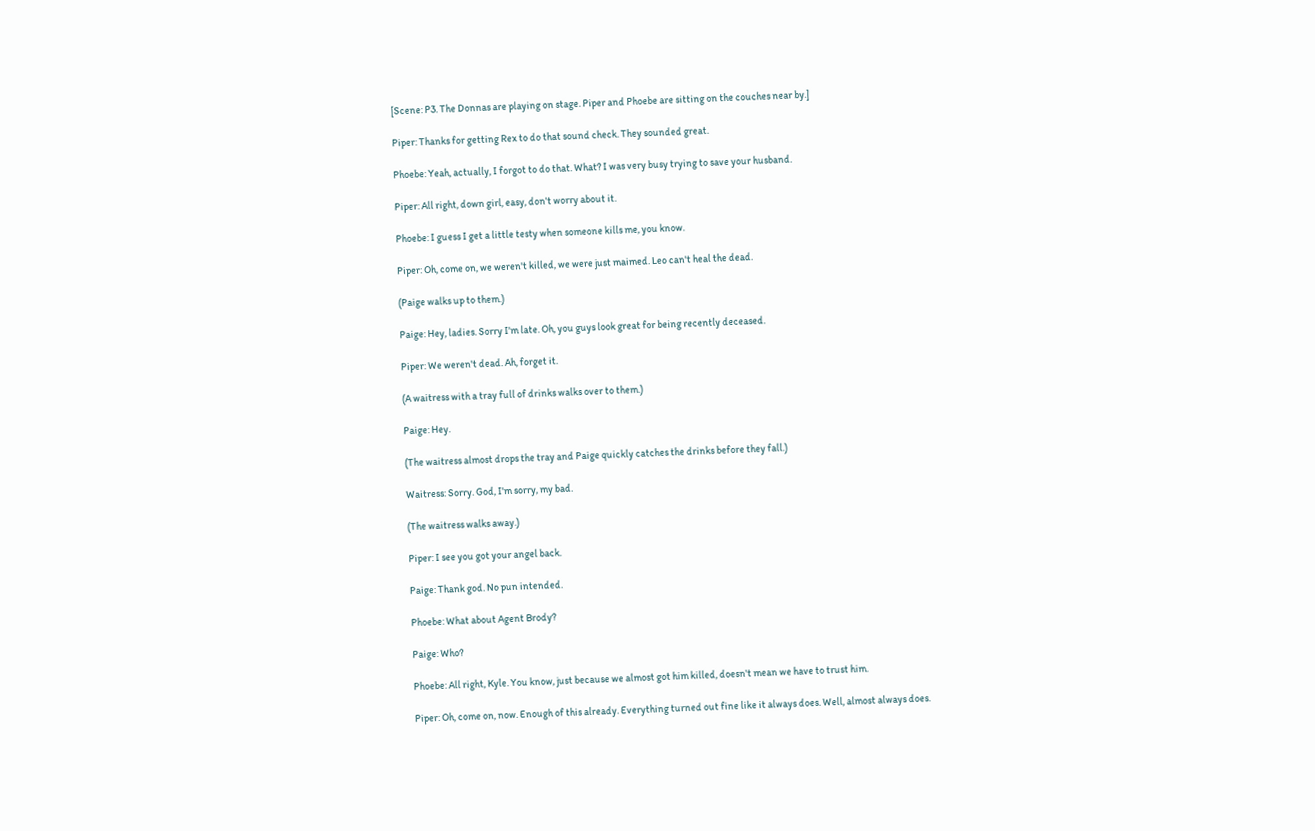[Scene: P3. The Donnas are playing on stage. Piper and Phoebe are sitting on the couches near by.]

Piper: Thanks for getting Rex to do that sound check. They sounded great.

Phoebe: Yeah, actually, I forgot to do that. What? I was very busy trying to save your husband.

Piper: All right, down girl, easy, don't worry about it.

Phoebe: I guess I get a little testy when someone kills me, you know.

Piper: Oh, come on, we weren't killed, we were just maimed. Leo can't heal the dead.

(Paige walks up to them.)

Paige: Hey, ladies. Sorry I'm late. Oh, you guys look great for being recently deceased.

Piper: We weren't dead. Ah, forget it.

(A waitress with a tray full of drinks walks over to them.)

Paige: Hey.

(The waitress almost drops the tray and Paige quickly catches the drinks before they fall.)

Waitress: Sorry. God, I'm sorry, my bad.

(The waitress walks away.)

Piper: I see you got your angel back.

Paige: Thank god. No pun intended.

Phoebe: What about Agent Brody?

Paige: Who?

Phoebe: All right, Kyle. You know, just because we almost got him killed, doesn't mean we have to trust him.

Piper: Oh, come on, now. Enough of this already. Everything turned out fine like it always does. Well, almost always does.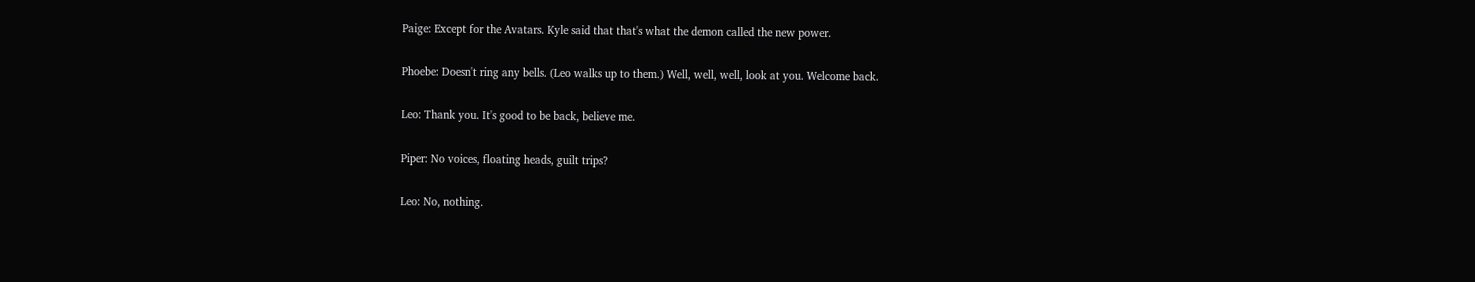Paige: Except for the Avatars. Kyle said that that's what the demon called the new power.

Phoebe: Doesn't ring any bells. (Leo walks up to them.) Well, well, well, look at you. Welcome back.

Leo: Thank you. It's good to be back, believe me.

Piper: No voices, floating heads, guilt trips?

Leo: No, nothing.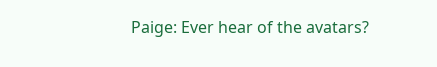Paige: Ever hear of the avatars?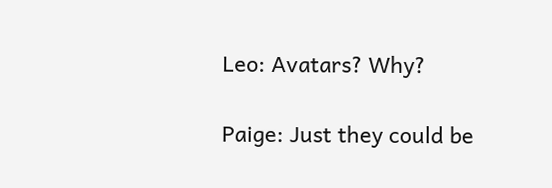Leo: Avatars? Why?

Paige: Just they could be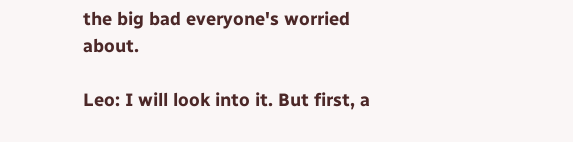the big bad everyone's worried about.

Leo: I will look into it. But first, a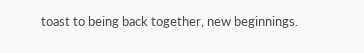toast to being back together, new beginnings.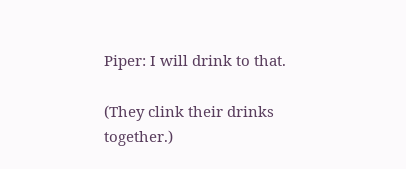Piper: I will drink to that.

(They clink their drinks together.)